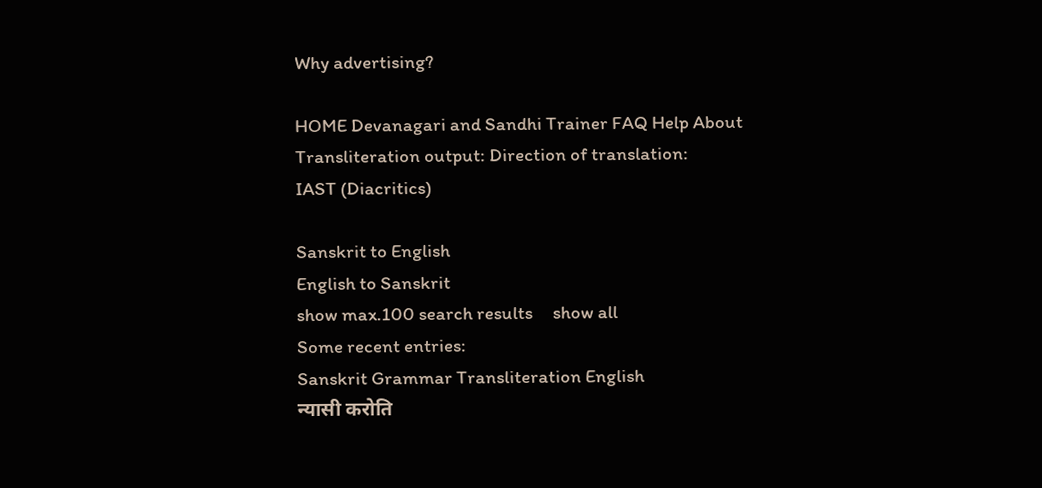Why advertising?

HOME Devanagari and Sandhi Trainer FAQ Help About
Transliteration output: Direction of translation:
IAST (Diacritics)

Sanskrit to English
English to Sanskrit
show max.100 search results     show all
Some recent entries:
Sanskrit Grammar Transliteration English
न्यासी करोति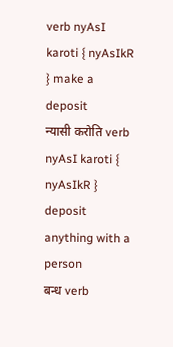verb nyAsI karoti { nyAsIkR } make a deposit
न्यासी करोति verb nyAsI karoti { nyAsIkR } deposit anything with a person
बन्ध verb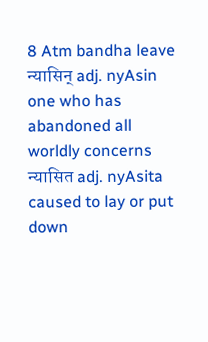8 Atm bandha leave
न्यासिन् adj. nyAsin one who has abandoned all worldly concerns
न्यासित adj. nyAsita caused to lay or put down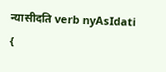न्यासीदति verb nyAsIdati {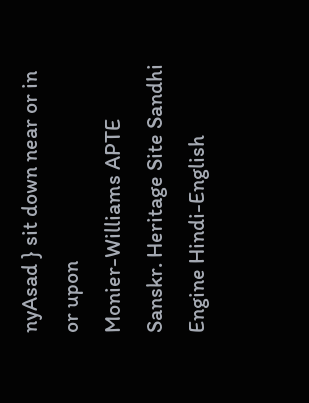nyAsad } sit down near or in or upon
Monier-Williams APTE Sanskr. Heritage Site Sandhi Engine Hindi-English